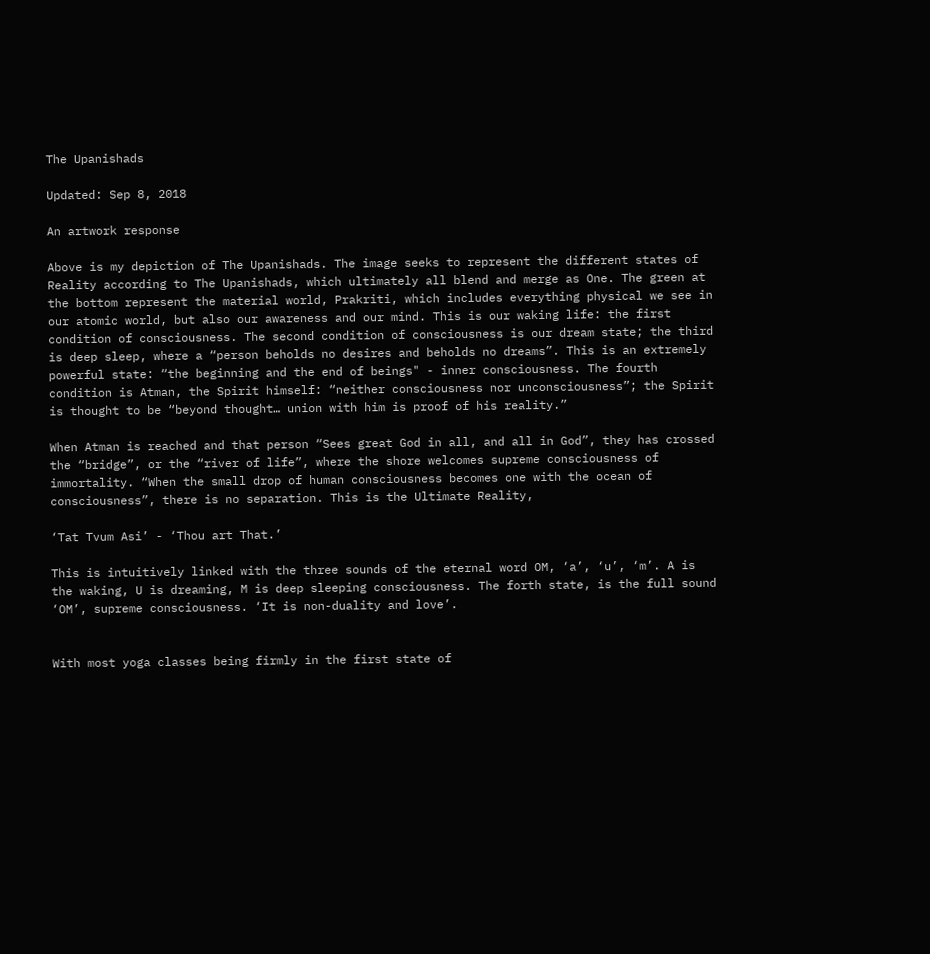The Upanishads

Updated: Sep 8, 2018

An artwork response

Above is my depiction of The Upanishads. The image seeks to represent the different states of Reality according to The Upanishads, which ultimately all blend and merge as One. The green at the bottom represent the material world, Prakriti, which includes everything physical we see in our atomic world, but also our awareness and our mind. This is our waking life: the first condition of consciousness. The second condition of consciousness is our dream state; the third is deep sleep, where a “person beholds no desires and beholds no dreams”. This is an extremely powerful state: “the beginning and the end of beings" - inner consciousness. The fourth condition is Atman, the Spirit himself: “neither consciousness nor unconsciousness”; the Spirit is thought to be “beyond thought… union with him is proof of his reality.”

When Atman is reached and that person “Sees great God in all, and all in God”, they has crossed the “bridge”, or the “river of life”, where the shore welcomes supreme consciousness of immortality. “When the small drop of human consciousness becomes one with the ocean of consciousness”, there is no separation. This is the Ultimate Reality,

‘Tat Tvum Asi’ - ‘Thou art That.’

This is intuitively linked with the three sounds of the eternal word OM, ‘a’, ‘u’, ‘m’. A is the waking, U is dreaming, M is deep sleeping consciousness. The forth state, is the full sound ‘OM’, supreme consciousness. ‘It is non-duality and love’.


With most yoga classes being firmly in the first state of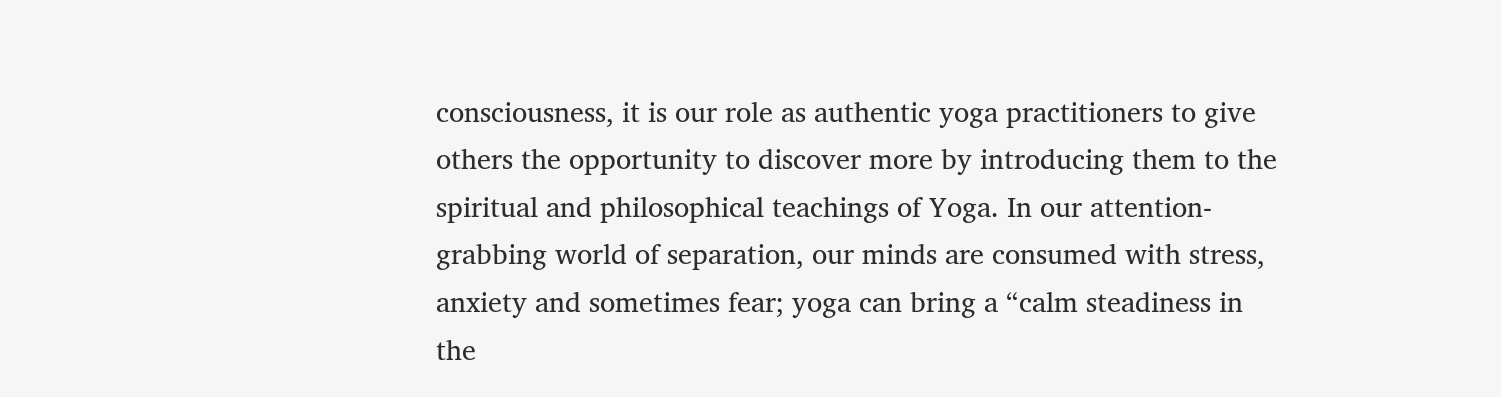consciousness, it is our role as authentic yoga practitioners to give others the opportunity to discover more by introducing them to the spiritual and philosophical teachings of Yoga. In our attention-grabbing world of separation, our minds are consumed with stress, anxiety and sometimes fear; yoga can bring a “calm steadiness in the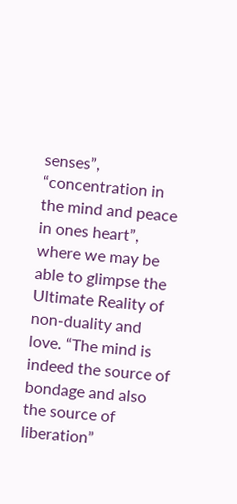senses”, “concentration in the mind and peace in ones heart”, where we may be able to glimpse the Ultimate Reality of non-duality and love. “The mind is indeed the source of bondage and also the source of liberation”